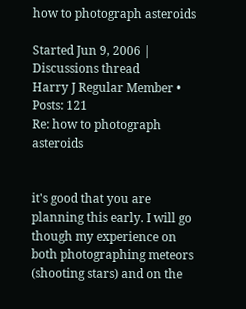how to photograph asteroids

Started Jun 9, 2006 | Discussions thread
Harry J Regular Member • Posts: 121
Re: how to photograph asteroids


it's good that you are planning this early. I will go though my experience on both photographing meteors (shooting stars) and on the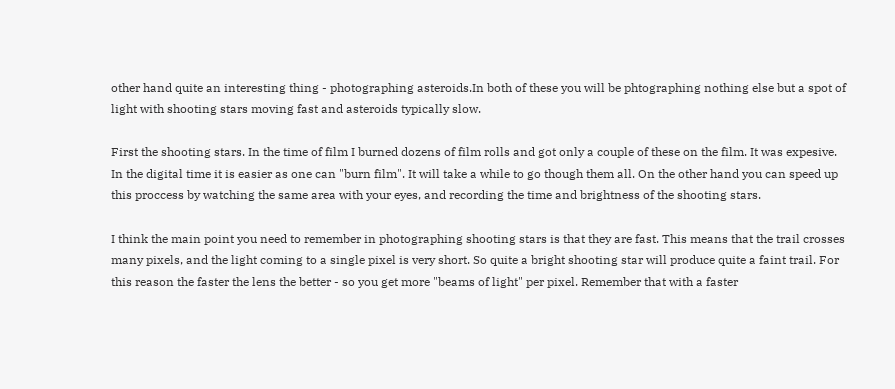other hand quite an interesting thing - photographing asteroids.In both of these you will be phtographing nothing else but a spot of light with shooting stars moving fast and asteroids typically slow.

First the shooting stars. In the time of film I burned dozens of film rolls and got only a couple of these on the film. It was expesive. In the digital time it is easier as one can "burn film". It will take a while to go though them all. On the other hand you can speed up this proccess by watching the same area with your eyes, and recording the time and brightness of the shooting stars.

I think the main point you need to remember in photographing shooting stars is that they are fast. This means that the trail crosses many pixels, and the light coming to a single pixel is very short. So quite a bright shooting star will produce quite a faint trail. For this reason the faster the lens the better - so you get more "beams of light" per pixel. Remember that with a faster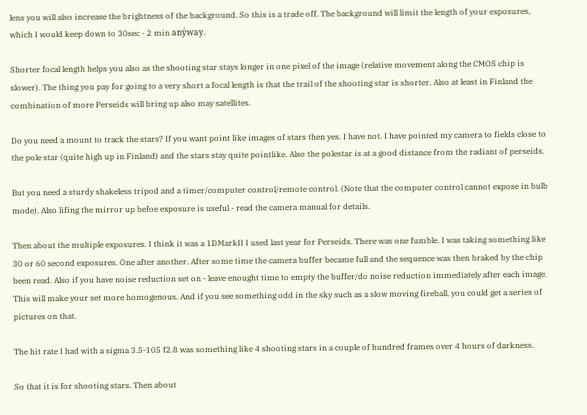lens you will also increase the brightness of the background. So this is a trade off. The background will limit the length of your exposures, which I would keep down to 30sec - 2 min anýway.

Shorter focal length helps you also as the shooting star stays longer in one pixel of the image (relative movement along the CMOS chip is slower). The thing you pay for going to a very short a focal length is that the trail of the shooting star is shorter. Also at least in Finland the combination of more Perseids will bring up also may satellites.

Do you need a mount to track the stars? If you want point like images of stars then yes. I have not. I have pointed my camera to fields close to the pole star (quite high up in Finland) and the stars stay quite pointlike. Also the polestar is at a good distance from the radiant of perseids.

But you need a sturdy shakeless tripod and a timer/computer control/remote control. (Note that the computer control cannot expose in bulb mode). Also lifing the mirror up befoe exposure is useful - read the camera manual for details.

Then about the multiple exposures. I think it was a 1DMarkII I used last year for Perseids. There was one fumble. I was taking something like 30 or 60 second exposures. One after another. After some time the camera buffer became full and the sequence was then braked by the chip been read. Also if you have noise reduction set on - leave enought time to empty the buffer/do noise reduction immediately after each image. This will make your set more homogenous. And if you see something odd in the sky such as a slow moving fireball, you could get a series of pictures on that.

The hit rate I had with a sigma 3.5-105 f2.8 was something like 4 shooting stars in a couple of hundred frames over 4 hours of darkness.

So that it is for shooting stars. Then about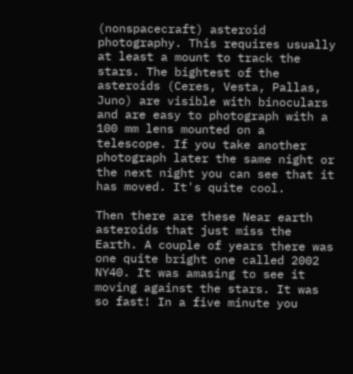(nonspacecraft) asteroid photography. This requires usually at least a mount to track the stars. The bightest of the asteroids (Ceres, Vesta, Pallas, Juno) are visible with binoculars and are easy to photograph with a 100 mm lens mounted on a telescope. If you take another photograph later the same night or the next night you can see that it has moved. It's quite cool.

Then there are these Near earth asteroids that just miss the Earth. A couple of years there was one quite bright one called 2002 NY40. It was amasing to see it moving against the stars. It was so fast! In a five minute you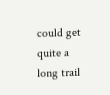could get quite a long trail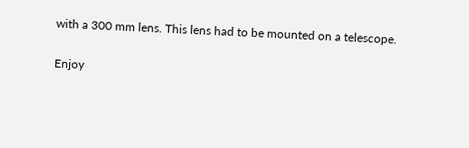with a 300 mm lens. This lens had to be mounted on a telescope.

Enjoy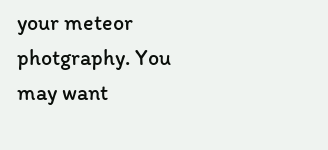your meteor photgraphy. You may want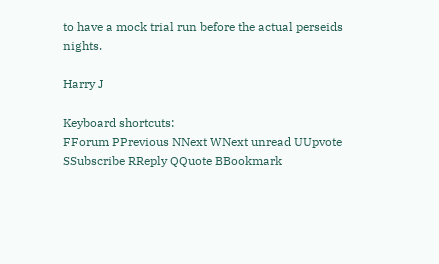to have a mock trial run before the actual perseids nights.

Harry J

Keyboard shortcuts:
FForum PPrevious NNext WNext unread UUpvote SSubscribe RReply QQuote BBookmark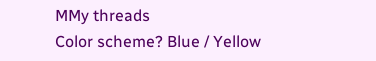MMy threads
Color scheme? Blue / Yellow